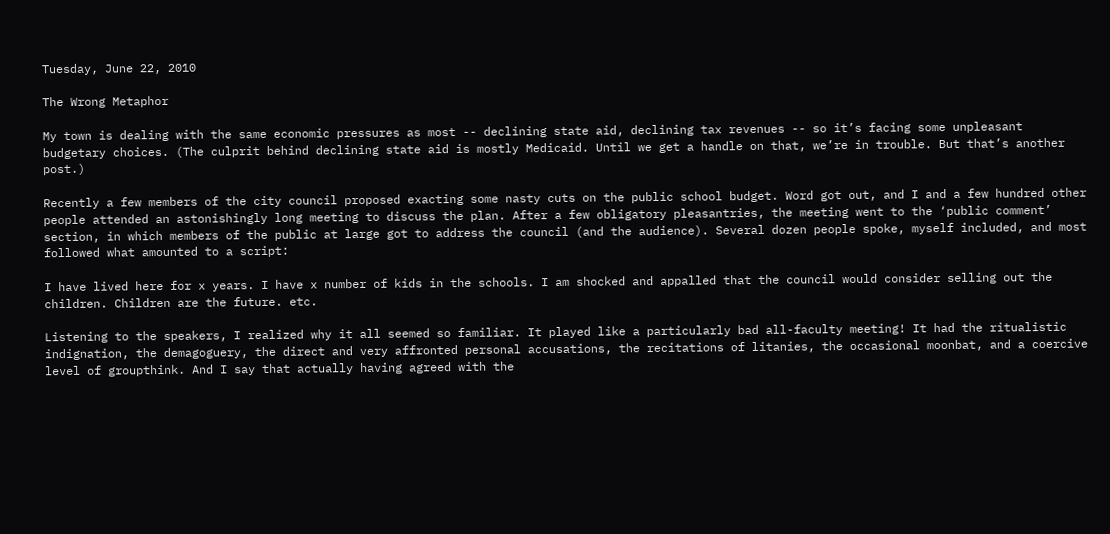Tuesday, June 22, 2010

The Wrong Metaphor

My town is dealing with the same economic pressures as most -- declining state aid, declining tax revenues -- so it’s facing some unpleasant budgetary choices. (The culprit behind declining state aid is mostly Medicaid. Until we get a handle on that, we’re in trouble. But that’s another post.)

Recently a few members of the city council proposed exacting some nasty cuts on the public school budget. Word got out, and I and a few hundred other people attended an astonishingly long meeting to discuss the plan. After a few obligatory pleasantries, the meeting went to the ‘public comment’ section, in which members of the public at large got to address the council (and the audience). Several dozen people spoke, myself included, and most followed what amounted to a script:

I have lived here for x years. I have x number of kids in the schools. I am shocked and appalled that the council would consider selling out the children. Children are the future. etc.

Listening to the speakers, I realized why it all seemed so familiar. It played like a particularly bad all-faculty meeting! It had the ritualistic indignation, the demagoguery, the direct and very affronted personal accusations, the recitations of litanies, the occasional moonbat, and a coercive level of groupthink. And I say that actually having agreed with the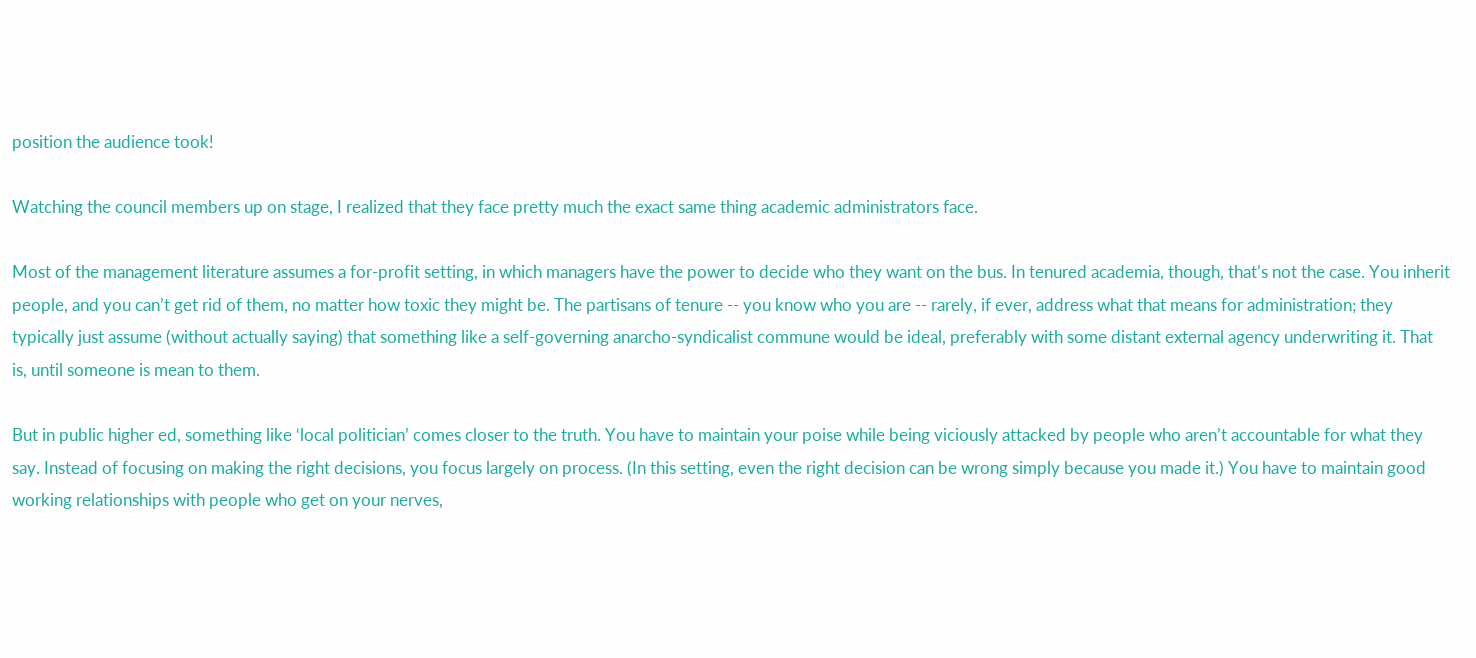position the audience took!

Watching the council members up on stage, I realized that they face pretty much the exact same thing academic administrators face.

Most of the management literature assumes a for-profit setting, in which managers have the power to decide who they want on the bus. In tenured academia, though, that’s not the case. You inherit people, and you can’t get rid of them, no matter how toxic they might be. The partisans of tenure -- you know who you are -- rarely, if ever, address what that means for administration; they typically just assume (without actually saying) that something like a self-governing anarcho-syndicalist commune would be ideal, preferably with some distant external agency underwriting it. That is, until someone is mean to them.

But in public higher ed, something like ‘local politician’ comes closer to the truth. You have to maintain your poise while being viciously attacked by people who aren’t accountable for what they say. Instead of focusing on making the right decisions, you focus largely on process. (In this setting, even the right decision can be wrong simply because you made it.) You have to maintain good working relationships with people who get on your nerves,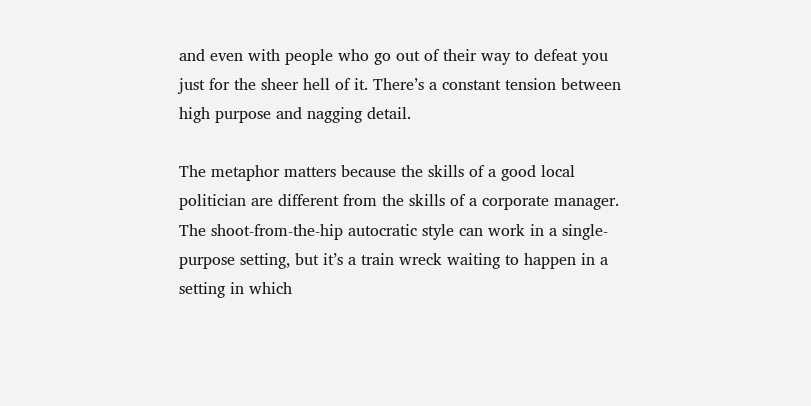and even with people who go out of their way to defeat you just for the sheer hell of it. There’s a constant tension between high purpose and nagging detail.

The metaphor matters because the skills of a good local politician are different from the skills of a corporate manager. The shoot-from-the-hip autocratic style can work in a single-purpose setting, but it’s a train wreck waiting to happen in a setting in which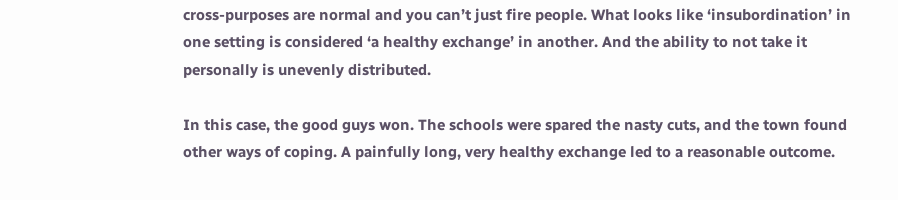cross-purposes are normal and you can’t just fire people. What looks like ‘insubordination’ in one setting is considered ‘a healthy exchange’ in another. And the ability to not take it personally is unevenly distributed.

In this case, the good guys won. The schools were spared the nasty cuts, and the town found other ways of coping. A painfully long, very healthy exchange led to a reasonable outcome.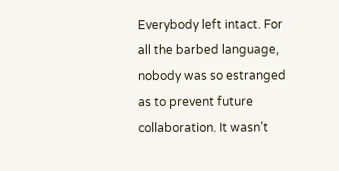Everybody left intact. For all the barbed language, nobody was so estranged as to prevent future collaboration. It wasn’t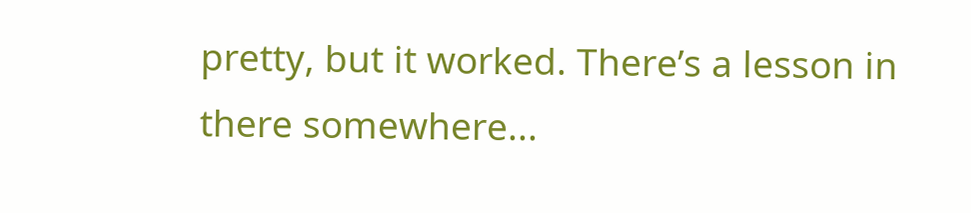pretty, but it worked. There’s a lesson in there somewhere...